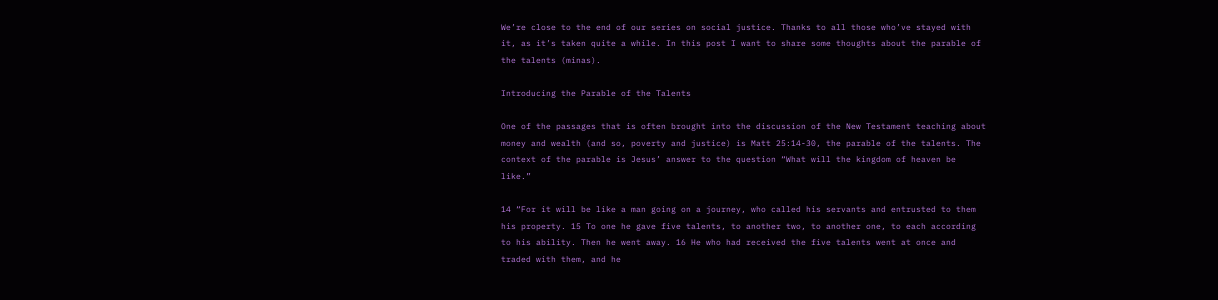We’re close to the end of our series on social justice. Thanks to all those who’ve stayed with it, as it’s taken quite a while. In this post I want to share some thoughts about the parable of the talents (minas).

Introducing the Parable of the Talents

One of the passages that is often brought into the discussion of the New Testament teaching about money and wealth (and so, poverty and justice) is Matt 25:14-30, the parable of the talents. The context of the parable is Jesus’ answer to the question “What will the kingdom of heaven be like.”

14 “For it will be like a man going on a journey, who called his servants and entrusted to them his property. 15 To one he gave five talents, to another two, to another one, to each according to his ability. Then he went away. 16 He who had received the five talents went at once and traded with them, and he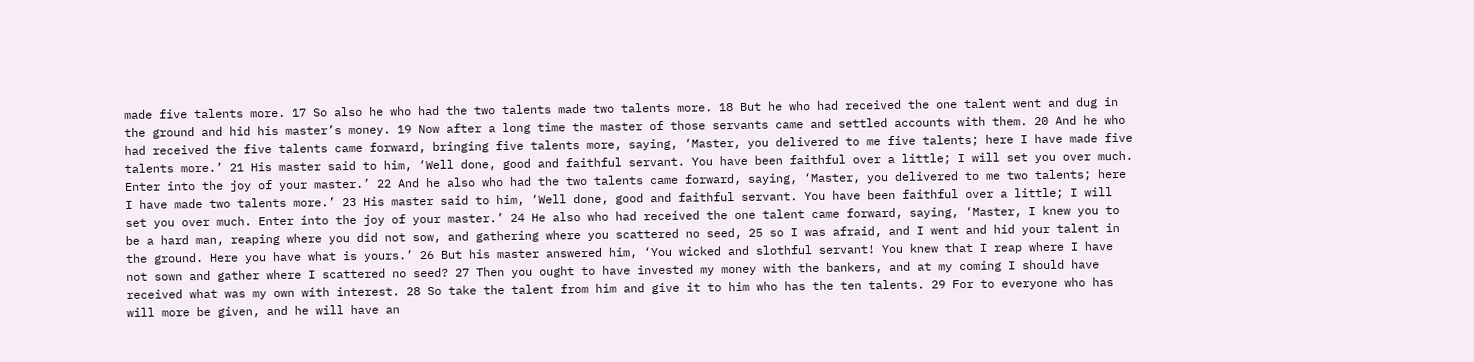made five talents more. 17 So also he who had the two talents made two talents more. 18 But he who had received the one talent went and dug in the ground and hid his master’s money. 19 Now after a long time the master of those servants came and settled accounts with them. 20 And he who had received the five talents came forward, bringing five talents more, saying, ‘Master, you delivered to me five talents; here I have made five talents more.’ 21 His master said to him, ‘Well done, good and faithful servant. You have been faithful over a little; I will set you over much. Enter into the joy of your master.’ 22 And he also who had the two talents came forward, saying, ‘Master, you delivered to me two talents; here I have made two talents more.’ 23 His master said to him, ‘Well done, good and faithful servant. You have been faithful over a little; I will set you over much. Enter into the joy of your master.’ 24 He also who had received the one talent came forward, saying, ‘Master, I knew you to be a hard man, reaping where you did not sow, and gathering where you scattered no seed, 25 so I was afraid, and I went and hid your talent in the ground. Here you have what is yours.’ 26 But his master answered him, ‘You wicked and slothful servant! You knew that I reap where I have not sown and gather where I scattered no seed? 27 Then you ought to have invested my money with the bankers, and at my coming I should have received what was my own with interest. 28 So take the talent from him and give it to him who has the ten talents. 29 For to everyone who has will more be given, and he will have an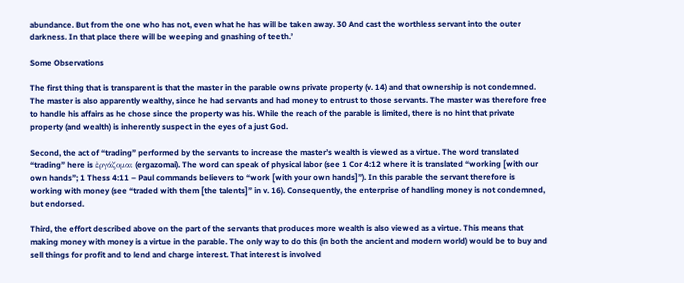abundance. But from the one who has not, even what he has will be taken away. 30 And cast the worthless servant into the outer darkness. In that place there will be weeping and gnashing of teeth.’

Some Observations

The first thing that is transparent is that the master in the parable owns private property (v. 14) and that ownership is not condemned. The master is also apparently wealthy, since he had servants and had money to entrust to those servants. The master was therefore free to handle his affairs as he chose since the property was his. While the reach of the parable is limited, there is no hint that private property (and wealth) is inherently suspect in the eyes of a just God.

Second, the act of “trading” performed by the servants to increase the master’s wealth is viewed as a virtue. The word translated “trading” here is ἐργάζομαι (ergazomai). The word can speak of physical labor (see 1 Cor 4:12 where it is translated “working [with our own hands”; 1 Thess 4:11 – Paul commands believers to “work [with your own hands]”). In this parable the servant therefore is working with money (see “traded with them [the talents]” in v. 16). Consequently, the enterprise of handling money is not condemned, but endorsed.

Third, the effort described above on the part of the servants that produces more wealth is also viewed as a virtue. This means that making money with money is a virtue in the parable. The only way to do this (in both the ancient and modern world) would be to buy and sell things for profit and to lend and charge interest. That interest is involved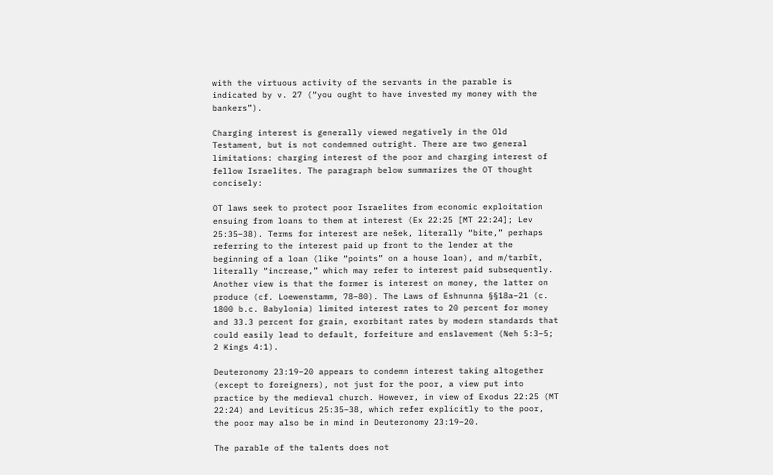with the virtuous activity of the servants in the parable is indicated by v. 27 (“you ought to have invested my money with the bankers”).

Charging interest is generally viewed negatively in the Old Testament, but is not condemned outright. There are two general limitations: charging interest of the poor and charging interest of fellow Israelites. The paragraph below summarizes the OT thought concisely:

OT laws seek to protect poor Israelites from economic exploitation ensuing from loans to them at interest (Ex 22:25 [MT 22:24]; Lev 25:35–38). Terms for interest are nešek, literally “bite,” perhaps referring to the interest paid up front to the lender at the beginning of a loan (like “points” on a house loan), and m/tarbît, literally “increase,” which may refer to interest paid subsequently. Another view is that the former is interest on money, the latter on produce (cf. Loewenstamm, 78–80). The Laws of Eshnunna §§18a–21 (c. 1800 b.c. Babylonia) limited interest rates to 20 percent for money and 33.3 percent for grain, exorbitant rates by modern standards that could easily lead to default, forfeiture and enslavement (Neh 5:3–5; 2 Kings 4:1).

Deuteronomy 23:19–20 appears to condemn interest taking altogether (except to foreigners), not just for the poor, a view put into practice by the medieval church. However, in view of Exodus 22:25 (MT 22:24) and Leviticus 25:35–38, which refer explicitly to the poor, the poor may also be in mind in Deuteronomy 23:19–20.

The parable of the talents does not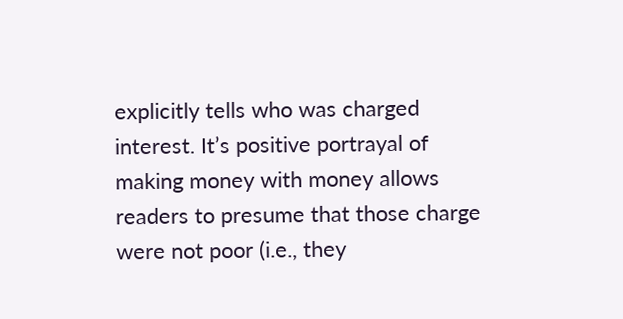explicitly tells who was charged interest. It’s positive portrayal of making money with money allows readers to presume that those charge were not poor (i.e., they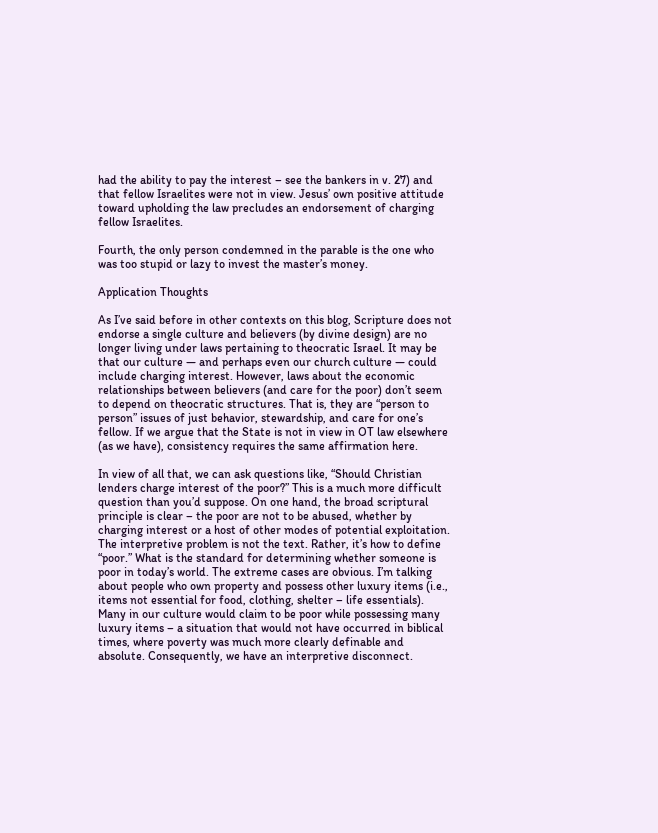had the ability to pay the interest – see the bankers in v. 27) and that fellow Israelites were not in view. Jesus’ own positive attitude toward upholding the law precludes an endorsement of charging fellow Israelites.

Fourth, the only person condemned in the parable is the one who was too stupid or lazy to invest the master’s money.

Application Thoughts

As I’ve said before in other contexts on this blog, Scripture does not endorse a single culture and believers (by divine design) are no longer living under laws pertaining to theocratic Israel. It may be that our culture — and perhaps even our church culture — could include charging interest. However, laws about the economic relationships between believers (and care for the poor) don’t seem to depend on theocratic structures. That is, they are “person to person” issues of just behavior, stewardship, and care for one’s fellow. If we argue that the State is not in view in OT law elsewhere (as we have), consistency requires the same affirmation here.

In view of all that, we can ask questions like, “Should Christian lenders charge interest of the poor?” This is a much more difficult question than you’d suppose. On one hand, the broad scriptural principle is clear – the poor are not to be abused, whether by charging interest or a host of other modes of potential exploitation. The interpretive problem is not the text. Rather, it’s how to define “poor.” What is the standard for determining whether someone is poor in today’s world. The extreme cases are obvious. I’m talking about people who own property and possess other luxury items (i.e., items not essential for food, clothing, shelter – life essentials). Many in our culture would claim to be poor while possessing many luxury items – a situation that would not have occurred in biblical times, where poverty was much more clearly definable and absolute. Consequently, we have an interpretive disconnect.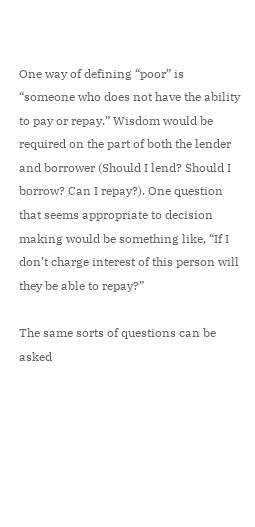One way of defining “poor” is “someone who does not have the ability to pay or repay.” Wisdom would be required on the part of both the lender and borrower (Should I lend? Should I borrow? Can I repay?). One question that seems appropriate to decision making would be something like, “If I don’t charge interest of this person will they be able to repay?”

The same sorts of questions can be asked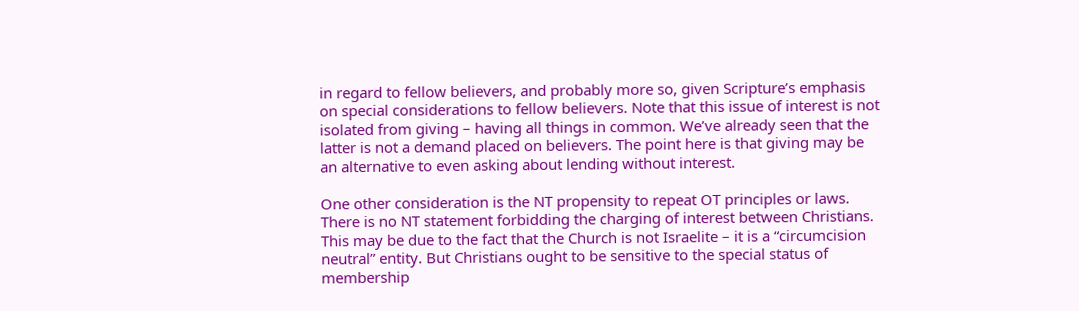in regard to fellow believers, and probably more so, given Scripture’s emphasis on special considerations to fellow believers. Note that this issue of interest is not isolated from giving – having all things in common. We’ve already seen that the latter is not a demand placed on believers. The point here is that giving may be an alternative to even asking about lending without interest.

One other consideration is the NT propensity to repeat OT principles or laws. There is no NT statement forbidding the charging of interest between Christians. This may be due to the fact that the Church is not Israelite – it is a “circumcision neutral” entity. But Christians ought to be sensitive to the special status of membership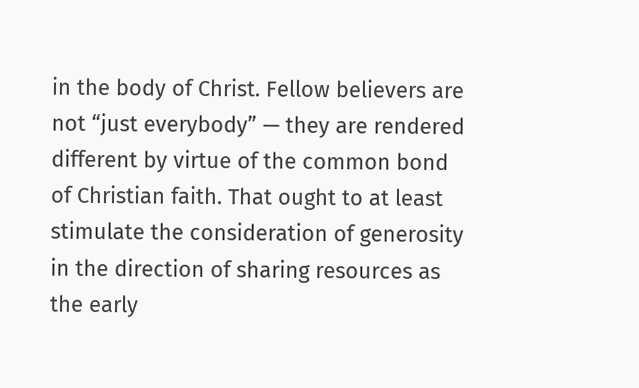in the body of Christ. Fellow believers are not “just everybody” — they are rendered different by virtue of the common bond of Christian faith. That ought to at least stimulate the consideration of generosity in the direction of sharing resources as the early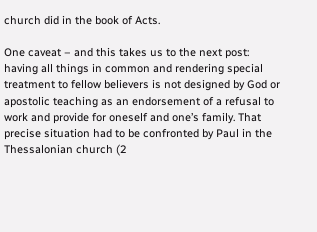church did in the book of Acts.

One caveat – and this takes us to the next post: having all things in common and rendering special treatment to fellow believers is not designed by God or apostolic teaching as an endorsement of a refusal to work and provide for oneself and one’s family. That precise situation had to be confronted by Paul in the Thessalonian church (2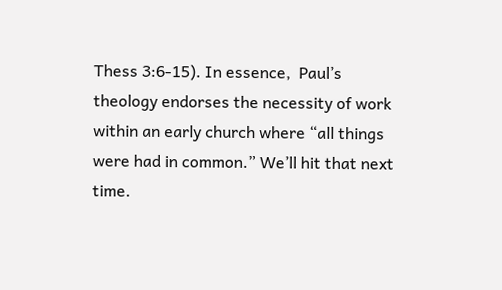Thess 3:6-15). In essence,  Paul’s theology endorses the necessity of work within an early church where “all things were had in common.” We’ll hit that next time.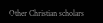Other Christian scholars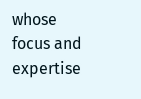whose focus and expertise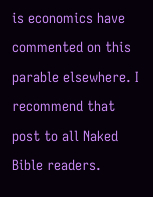is economics have commented on this parable elsewhere. I recommend that post to all Naked Bible readers.